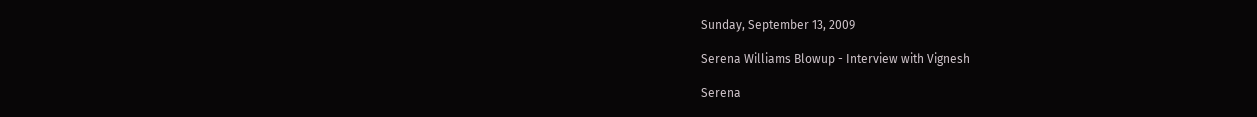Sunday, September 13, 2009

Serena Williams Blowup - Interview with Vignesh

Serena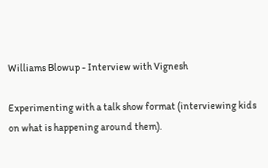Williams Blowup - Interview with Vignesh

Experimenting with a talk show format (interviewing kids on what is happening around them).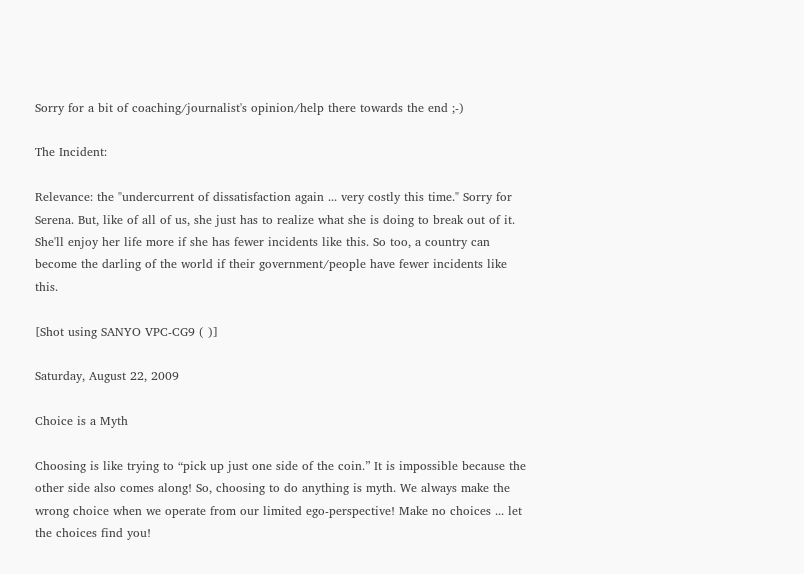Sorry for a bit of coaching/journalist's opinion/help there towards the end ;-)

The Incident:

Relevance: the "undercurrent of dissatisfaction again ... very costly this time." Sorry for Serena. But, like of all of us, she just has to realize what she is doing to break out of it. She'll enjoy her life more if she has fewer incidents like this. So too, a country can become the darling of the world if their government/people have fewer incidents like this.

[Shot using SANYO VPC-CG9 ( )]

Saturday, August 22, 2009

Choice is a Myth

Choosing is like trying to “pick up just one side of the coin.” It is impossible because the other side also comes along! So, choosing to do anything is myth. We always make the wrong choice when we operate from our limited ego-perspective! Make no choices ... let the choices find you!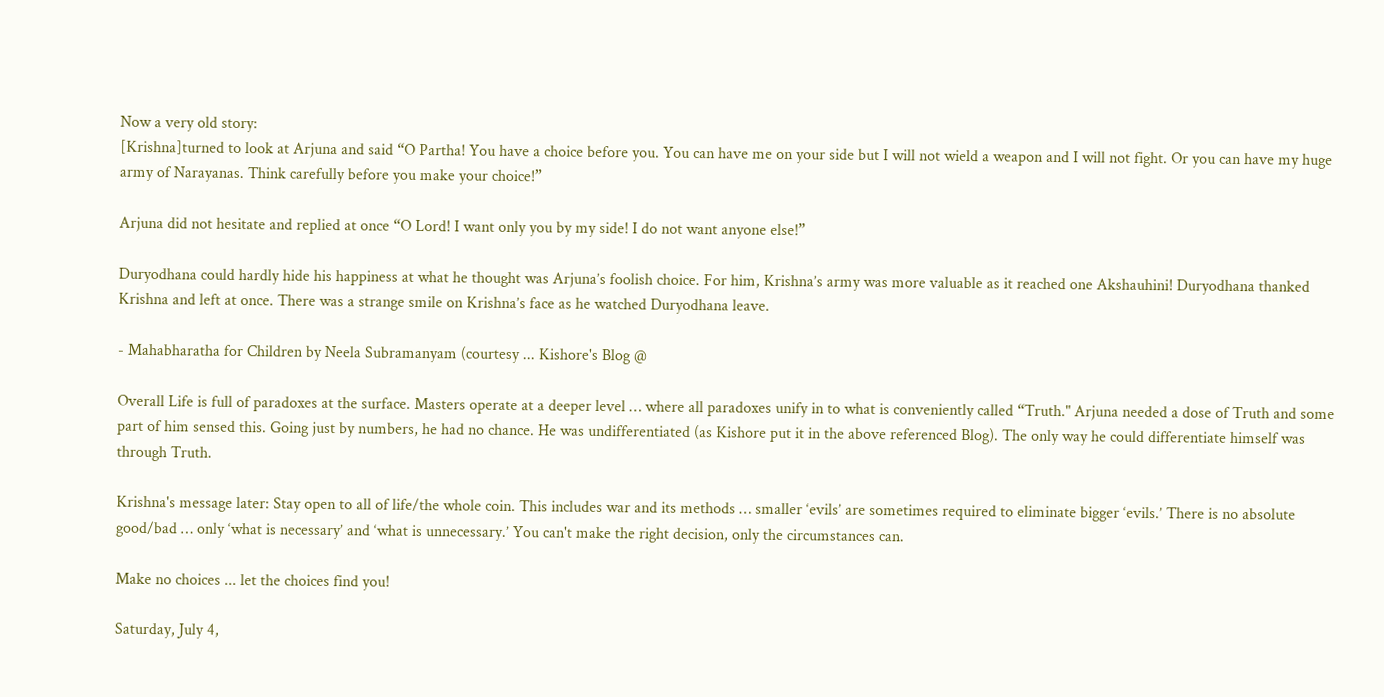Now a very old story:
[Krishna]turned to look at Arjuna and said “O Partha! You have a choice before you. You can have me on your side but I will not wield a weapon and I will not fight. Or you can have my huge army of Narayanas. Think carefully before you make your choice!”

Arjuna did not hesitate and replied at once “O Lord! I want only you by my side! I do not want anyone else!”

Duryodhana could hardly hide his happiness at what he thought was Arjuna’s foolish choice. For him, Krishna’s army was more valuable as it reached one Akshauhini! Duryodhana thanked Krishna and left at once. There was a strange smile on Krishna’s face as he watched Duryodhana leave.

- Mahabharatha for Children by Neela Subramanyam (courtesy ... Kishore's Blog @

Overall Life is full of paradoxes at the surface. Masters operate at a deeper level … where all paradoxes unify in to what is conveniently called “Truth." Arjuna needed a dose of Truth and some part of him sensed this. Going just by numbers, he had no chance. He was undifferentiated (as Kishore put it in the above referenced Blog). The only way he could differentiate himself was through Truth.

Krishna's message later: Stay open to all of life/the whole coin. This includes war and its methods … smaller ‘evils’ are sometimes required to eliminate bigger ‘evils.’ There is no absolute good/bad … only ‘what is necessary’ and ‘what is unnecessary.’ You can't make the right decision, only the circumstances can.

Make no choices ... let the choices find you!

Saturday, July 4,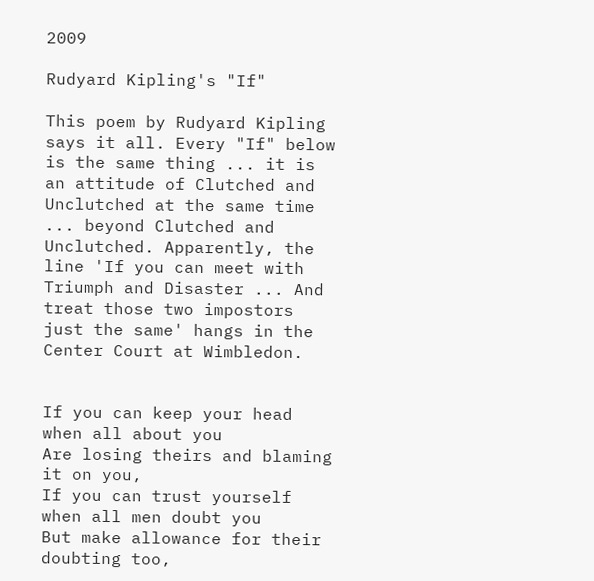2009

Rudyard Kipling's "If"

This poem by Rudyard Kipling says it all. Every "If" below is the same thing ... it is an attitude of Clutched and Unclutched at the same time ... beyond Clutched and Unclutched. Apparently, the line 'If you can meet with Triumph and Disaster ... And treat those two impostors just the same' hangs in the Center Court at Wimbledon.


If you can keep your head when all about you
Are losing theirs and blaming it on you,
If you can trust yourself when all men doubt you
But make allowance for their doubting too,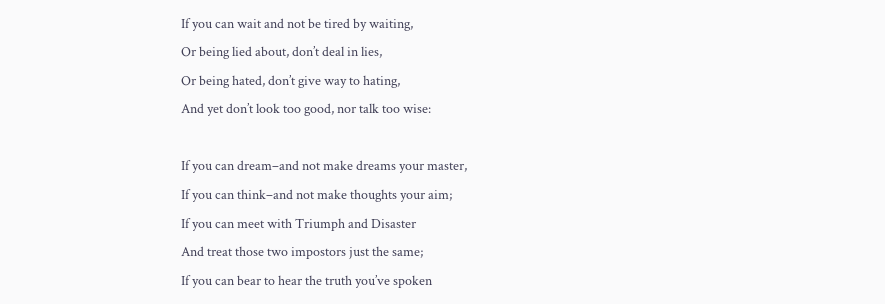If you can wait and not be tired by waiting,
Or being lied about, don’t deal in lies,
Or being hated, don’t give way to hating,
And yet don’t look too good, nor talk too wise:

If you can dream–and not make dreams your master,
If you can think–and not make thoughts your aim;
If you can meet with Triumph and Disaster
And treat those two impostors just the same;
If you can bear to hear the truth you’ve spoken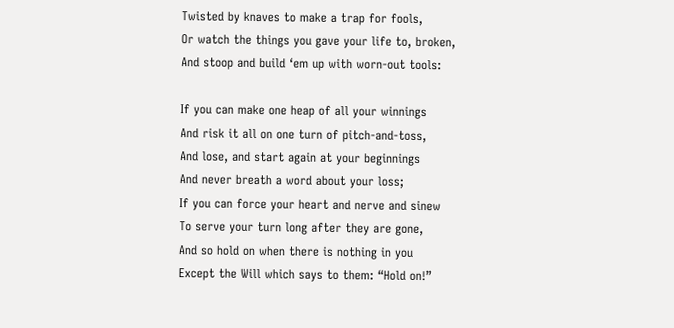Twisted by knaves to make a trap for fools,
Or watch the things you gave your life to, broken,
And stoop and build ‘em up with worn-out tools:

If you can make one heap of all your winnings
And risk it all on one turn of pitch-and-toss,
And lose, and start again at your beginnings
And never breath a word about your loss;
If you can force your heart and nerve and sinew
To serve your turn long after they are gone,
And so hold on when there is nothing in you
Except the Will which says to them: “Hold on!”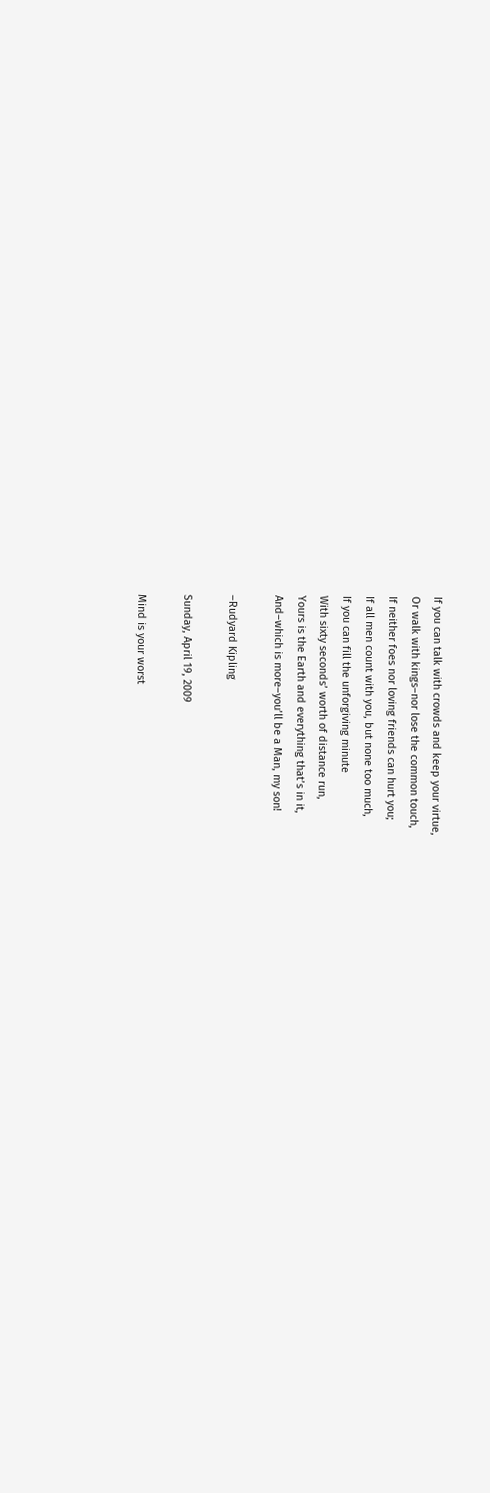If you can talk with crowds and keep your virtue,
Or walk with kings–nor lose the common touch,
If neither foes nor loving friends can hurt you;
If all men count with you, but none too much,
If you can fill the unforgiving minute
With sixty seconds’ worth of distance run,
Yours is the Earth and everything that’s in it,
And–which is more–you’ll be a Man, my son!

–Rudyard Kipling

Sunday, April 19, 2009

Mind is your worst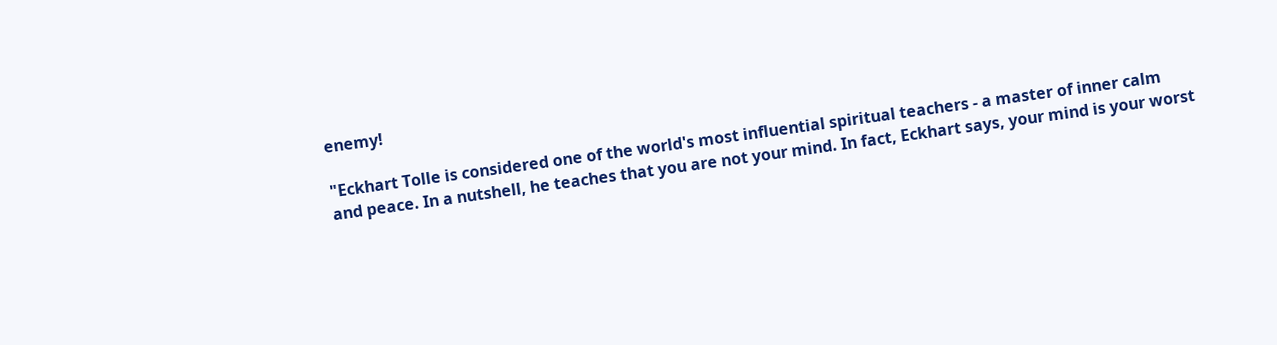enemy!

"Eckhart Tolle is considered one of the world's most influential spiritual teachers - a master of inner calm and peace. In a nutshell, he teaches that you are not your mind. In fact, Eckhart says, your mind is your worst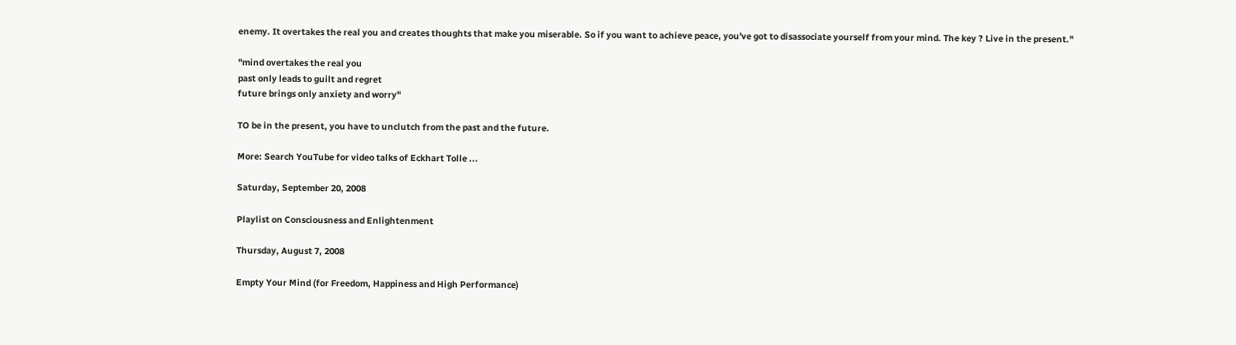enemy. It overtakes the real you and creates thoughts that make you miserable. So if you want to achieve peace, you've got to disassociate yourself from your mind. The key ? Live in the present."

"mind overtakes the real you
past only leads to guilt and regret
future brings only anxiety and worry"

TO be in the present, you have to unclutch from the past and the future.

More: Search YouTube for video talks of Eckhart Tolle ...

Saturday, September 20, 2008

Playlist on Consciousness and Enlightenment

Thursday, August 7, 2008

Empty Your Mind (for Freedom, Happiness and High Performance)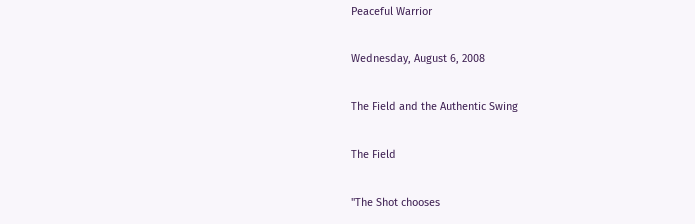Peaceful Warrior

Wednesday, August 6, 2008

The Field and the Authentic Swing

The Field

"The Shot chooses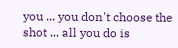you ... you don't choose the shot ... all you do is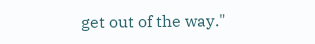get out of the way."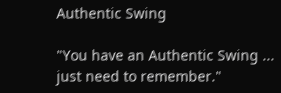Authentic Swing

"You have an Authentic Swing ... just need to remember."